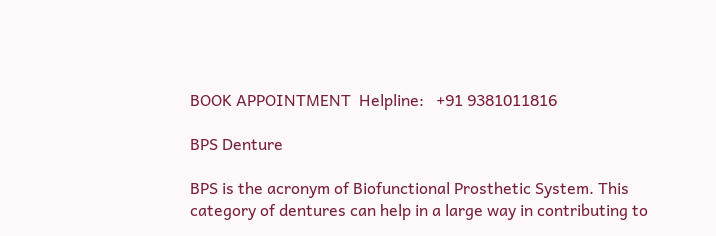BOOK APPOINTMENT  Helpline:   +91 9381011816

BPS Denture

BPS is the acronym of Biofunctional Prosthetic System. This category of dentures can help in a large way in contributing to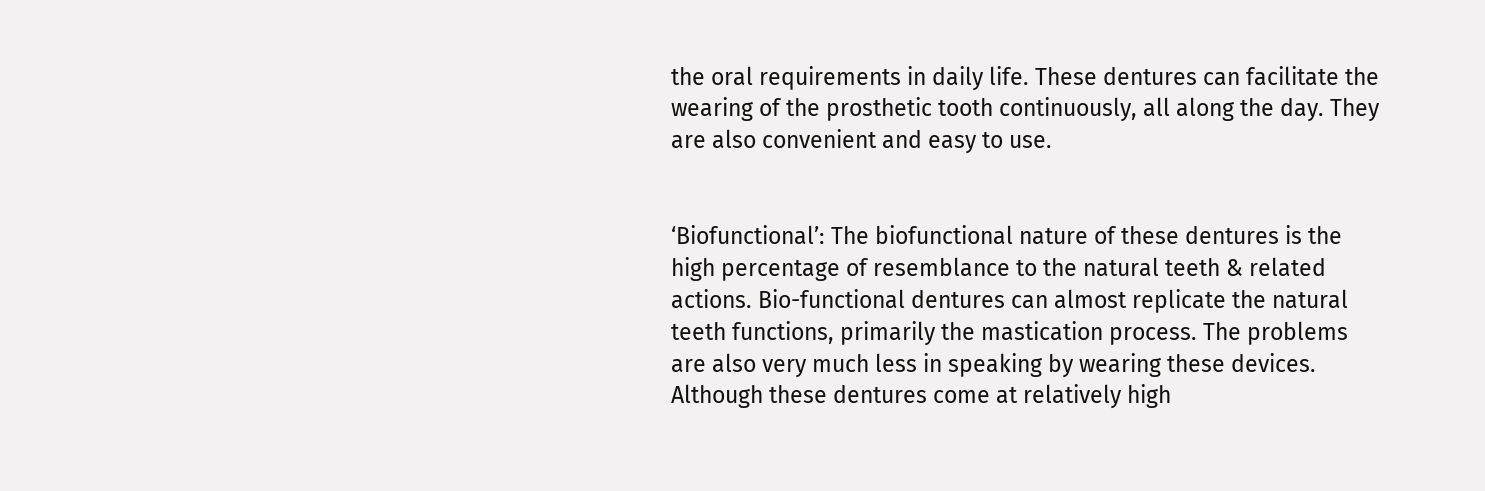the oral requirements in daily life. These dentures can facilitate the wearing of the prosthetic tooth continuously, all along the day. They are also convenient and easy to use.


‘Biofunctional’: The biofunctional nature of these dentures is the high percentage of resemblance to the natural teeth & related actions. Bio-functional dentures can almost replicate the natural teeth functions, primarily the mastication process. The problems are also very much less in speaking by wearing these devices. Although these dentures come at relatively high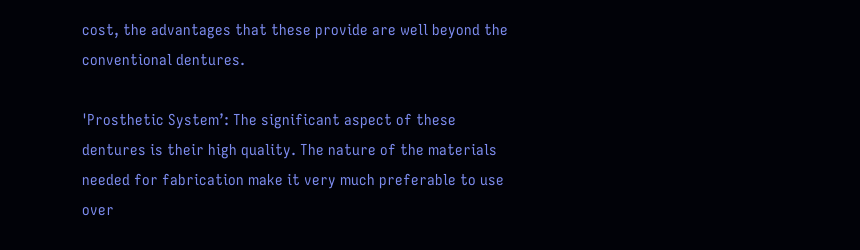cost, the advantages that these provide are well beyond the conventional dentures.

'Prosthetic System’: The significant aspect of these dentures is their high quality. The nature of the materials needed for fabrication make it very much preferable to use over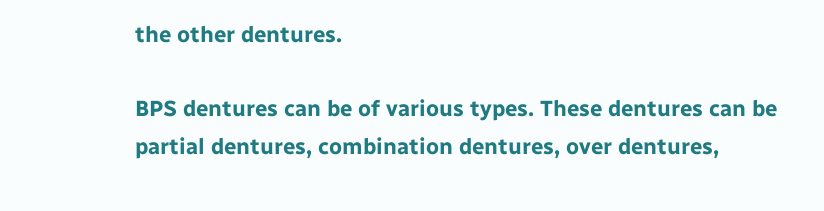the other dentures.

BPS dentures can be of various types. These dentures can be partial dentures, combination dentures, over dentures,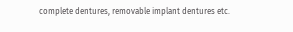complete dentures, removable implant dentures etc.